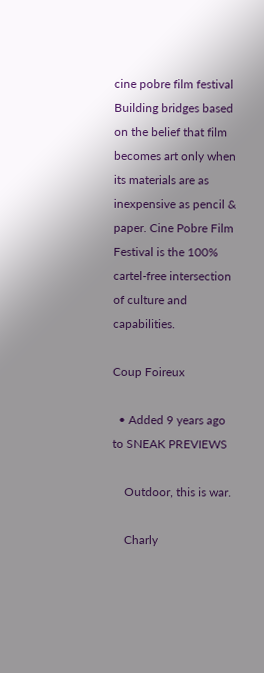cine pobre film festival Building bridges based on the belief that film becomes art only when its materials are as inexpensive as pencil & paper. Cine Pobre Film Festival is the 100% cartel-free intersection of culture and capabilities.

Coup Foireux

  • Added 9 years ago to SNEAK PREVIEWS

    Outdoor, this is war.

    Charly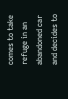comes to take refuge in an abandoned car and decides to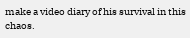make a video diary of his survival in this chaos.